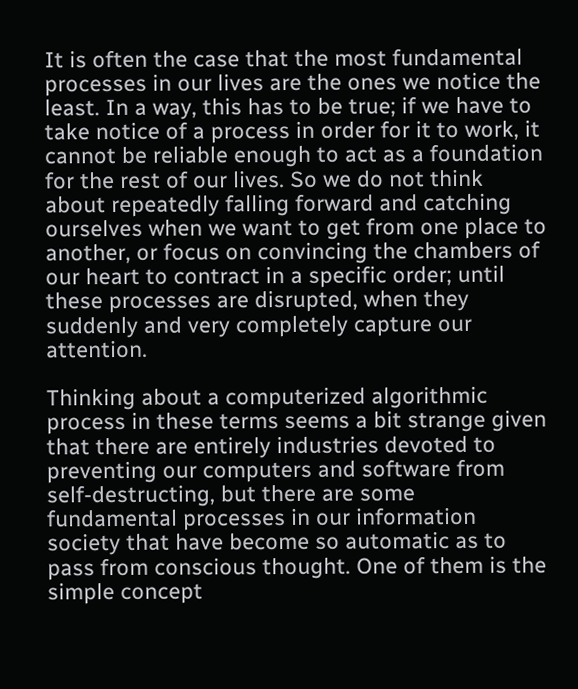It is often the case that the most fundamental processes in our lives are the ones we notice the least. In a way, this has to be true; if we have to take notice of a process in order for it to work, it cannot be reliable enough to act as a foundation for the rest of our lives. So we do not think about repeatedly falling forward and catching ourselves when we want to get from one place to another, or focus on convincing the chambers of our heart to contract in a specific order; until these processes are disrupted, when they suddenly and very completely capture our attention.

Thinking about a computerized algorithmic process in these terms seems a bit strange given that there are entirely industries devoted to preventing our computers and software from self-destructing, but there are some fundamental processes in our information society that have become so automatic as to pass from conscious thought. One of them is the simple concept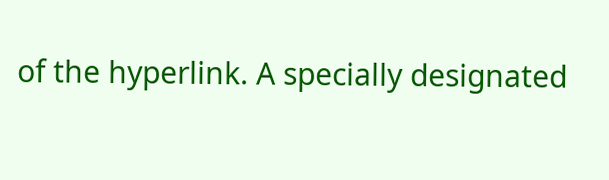of the hyperlink. A specially designated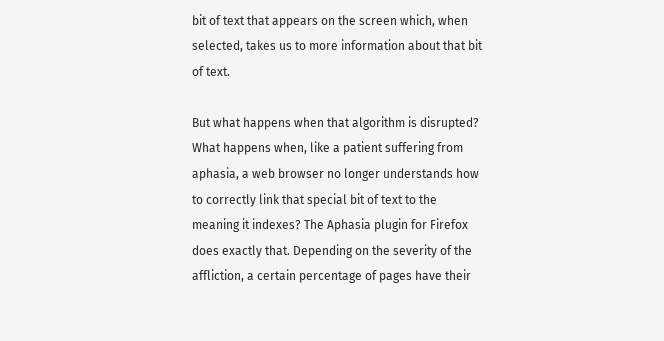bit of text that appears on the screen which, when selected, takes us to more information about that bit of text.

But what happens when that algorithm is disrupted? What happens when, like a patient suffering from aphasia, a web browser no longer understands how to correctly link that special bit of text to the meaning it indexes? The Aphasia plugin for Firefox does exactly that. Depending on the severity of the affliction, a certain percentage of pages have their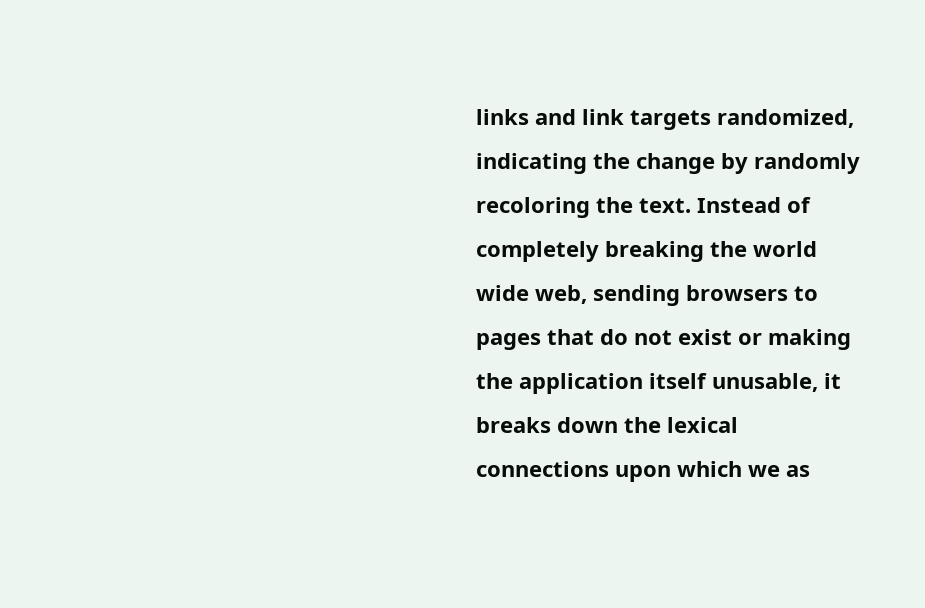links and link targets randomized, indicating the change by randomly recoloring the text. Instead of completely breaking the world wide web, sending browsers to pages that do not exist or making the application itself unusable, it breaks down the lexical connections upon which we as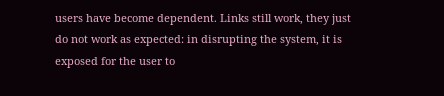users have become dependent. Links still work, they just do not work as expected: in disrupting the system, it is exposed for the user to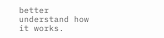better understand how it works.